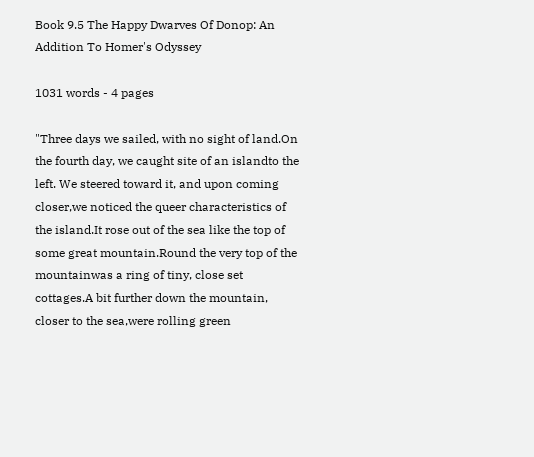Book 9.5 The Happy Dwarves Of Donop: An Addition To Homer's Odyssey

1031 words - 4 pages

"Three days we sailed, with no sight of land.On the fourth day, we caught site of an islandto the left. We steered toward it, and upon coming closer,we noticed the queer characteristics of the island.It rose out of the sea like the top of some great mountain.Round the very top of the mountainwas a ring of tiny, close set cottages.A bit further down the mountain, closer to the sea,were rolling green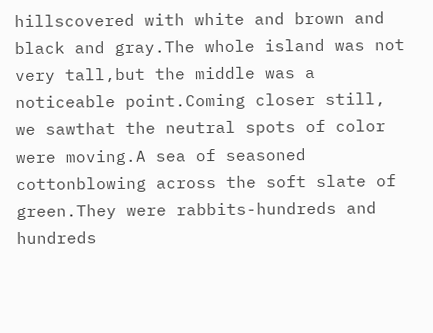hillscovered with white and brown and black and gray.The whole island was not very tall,but the middle was a noticeable point.Coming closer still, we sawthat the neutral spots of color were moving.A sea of seasoned cottonblowing across the soft slate of green.They were rabbits-hundreds and hundreds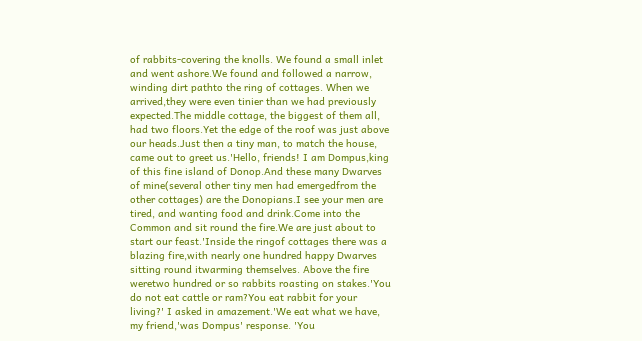of rabbits-covering the knolls. We found a small inlet and went ashore.We found and followed a narrow, winding dirt pathto the ring of cottages. When we arrived,they were even tinier than we had previously expected.The middle cottage, the biggest of them all, had two floors.Yet the edge of the roof was just above our heads.Just then a tiny man, to match the house, came out to greet us.'Hello, friends! I am Dompus,king of this fine island of Donop.And these many Dwarves of mine(several other tiny men had emergedfrom the other cottages) are the Donopians.I see your men are tired, and wanting food and drink.Come into the Common and sit round the fire.We are just about to start our feast.'Inside the ringof cottages there was a blazing fire,with nearly one hundred happy Dwarves sitting round itwarming themselves. Above the fire weretwo hundred or so rabbits roasting on stakes.'You do not eat cattle or ram?You eat rabbit for your living?' I asked in amazement.'We eat what we have, my friend,'was Dompus' response. 'You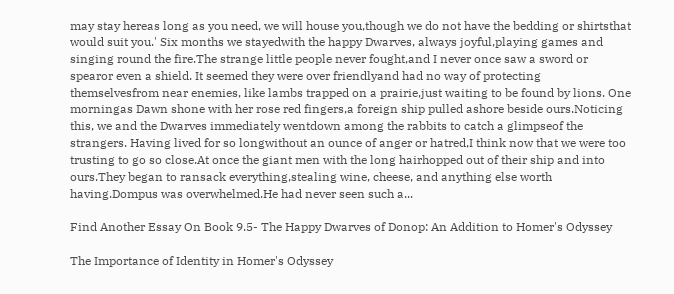may stay hereas long as you need, we will house you,though we do not have the bedding or shirtsthat would suit you.' Six months we stayedwith the happy Dwarves, always joyful,playing games and singing round the fire.The strange little people never fought,and I never once saw a sword or spearor even a shield. It seemed they were over friendlyand had no way of protecting themselvesfrom near enemies, like lambs trapped on a prairie,just waiting to be found by lions. One morningas Dawn shone with her rose red fingers,a foreign ship pulled ashore beside ours.Noticing this, we and the Dwarves immediately wentdown among the rabbits to catch a glimpseof the strangers. Having lived for so longwithout an ounce of anger or hatred,I think now that we were too trusting to go so close.At once the giant men with the long hairhopped out of their ship and into ours.They began to ransack everything,stealing wine, cheese, and anything else worth having.Dompus was overwhelmed.He had never seen such a...

Find Another Essay On Book 9.5- The Happy Dwarves of Donop: An Addition to Homer's Odyssey

The Importance of Identity in Homer's Odyssey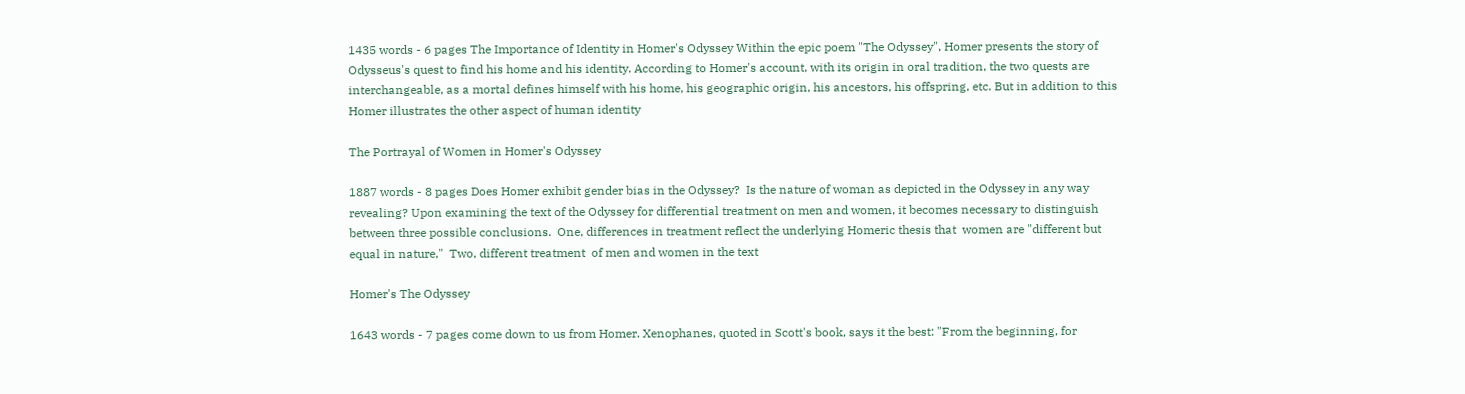1435 words - 6 pages The Importance of Identity in Homer's Odyssey Within the epic poem "The Odyssey", Homer presents the story of Odysseus's quest to find his home and his identity. According to Homer's account, with its origin in oral tradition, the two quests are interchangeable, as a mortal defines himself with his home, his geographic origin, his ancestors, his offspring, etc. But in addition to this Homer illustrates the other aspect of human identity

The Portrayal of Women in Homer's Odyssey

1887 words - 8 pages Does Homer exhibit gender bias in the Odyssey?  Is the nature of woman as depicted in the Odyssey in any way revealing? Upon examining the text of the Odyssey for differential treatment on men and women, it becomes necessary to distinguish between three possible conclusions.  One, differences in treatment reflect the underlying Homeric thesis that  women are "different but equal in nature,"  Two, different treatment  of men and women in the text

Homer's The Odyssey

1643 words - 7 pages come down to us from Homer. Xenophanes, quoted in Scott's book, says it the best: "From the beginning, for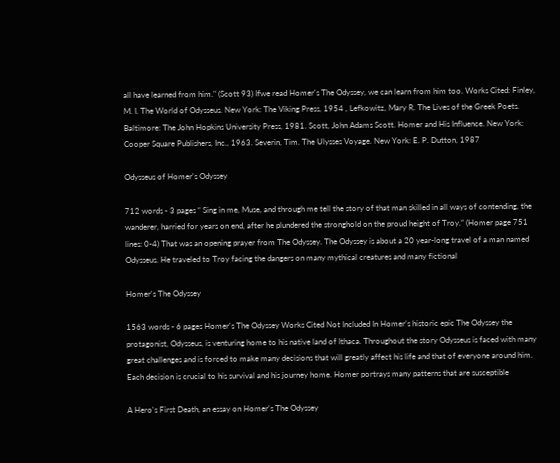all have learned from him." (Scott 93) Ifwe read Homer's The Odyssey, we can learn from him too. Works Cited: Finley, M. I. The World of Odysseus. New York: The Viking Press, 1954 , Lefkowitz, Mary R. The Lives of the Greek Poets. Baltimore: The John Hopkins University Press, 1981. Scott, John Adams Scott. Homer and His Influence. New York: Cooper Square Publishers, Inc., 1963. Severin, Tim. The Ulysses Voyage. New York: E. P. Dutton, 1987

Odysseus of Homer's Odyssey

712 words - 3 pages “ Sing in me, Muse, and through me tell the story of that man skilled in all ways of contending, the wanderer, harried for years on end, after he plundered the stronghold on the proud height of Troy.” (Homer page 751 lines: 0-4) That was an opening prayer from The Odyssey. The Odyssey is about a 20 year-long travel of a man named Odysseus. He traveled to Troy facing the dangers on many mythical creatures and many fictional

Homer's The Odyssey

1563 words - 6 pages Homer's The Odyssey Works Cited Not Included In Homer’s historic epic The Odyssey the protagonist, Odysseus, is venturing home to his native land of Ithaca. Throughout the story Odysseus is faced with many great challenges and is forced to make many decisions that will greatly affect his life and that of everyone around him. Each decision is crucial to his survival and his journey home. Homer portrays many patterns that are susceptible

A Hero's First Death, an essay on Homer's The Odyssey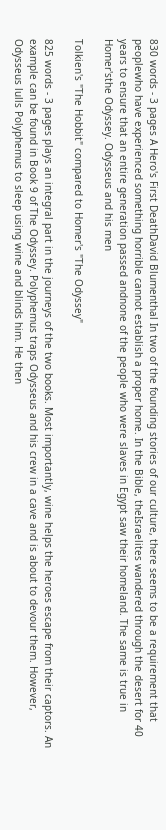830 words - 3 pages A Hero's First DeathDavid Blumenthal In two of the founding stories of our culture, there seems to be a requirement that peoplewho have experienced something horrible cannot establish a proper home. In the Bible, theIsraelites wandered through the desert for 40 years to ensure that an entire generation passed andnone of the people who were slaves in Egypt saw their homeland. The same is true in Homer'sthe Odyssey. Odysseus and his men

Tolkien's "The Hobbit" compared to Homer's "The Odyssey"

825 words - 3 pages plays an integral part in the journeys of the two books. Most importantly, wine helps the heroes escape from their captors. An example can be found in Book 9 of The Odyssey. Polyphemus traps Odysseus and his crew in a cave and is about to devour them. However, Odysseus lulls Polyphemus to sleep using wine and blinds him. He then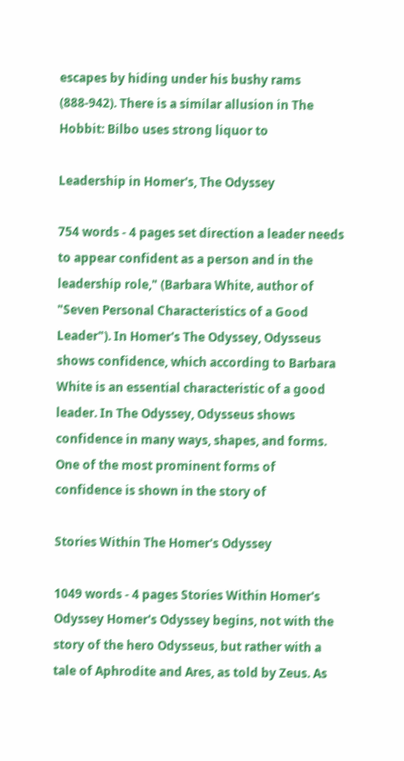escapes by hiding under his bushy rams (888-942). There is a similar allusion in The Hobbit: Bilbo uses strong liquor to

Leadership in Homer's, The Odyssey

754 words - 4 pages set direction a leader needs to appear confident as a person and in the leadership role," (Barbara White, author of "Seven Personal Characteristics of a Good Leader"). In Homer's The Odyssey, Odysseus shows confidence, which according to Barbara White is an essential characteristic of a good leader. In The Odyssey, Odysseus shows confidence in many ways, shapes, and forms. One of the most prominent forms of confidence is shown in the story of

Stories Within The Homer's Odyssey

1049 words - 4 pages Stories Within Homer's Odyssey Homer's Odyssey begins, not with the story of the hero Odysseus, but rather with a tale of Aphrodite and Ares, as told by Zeus. As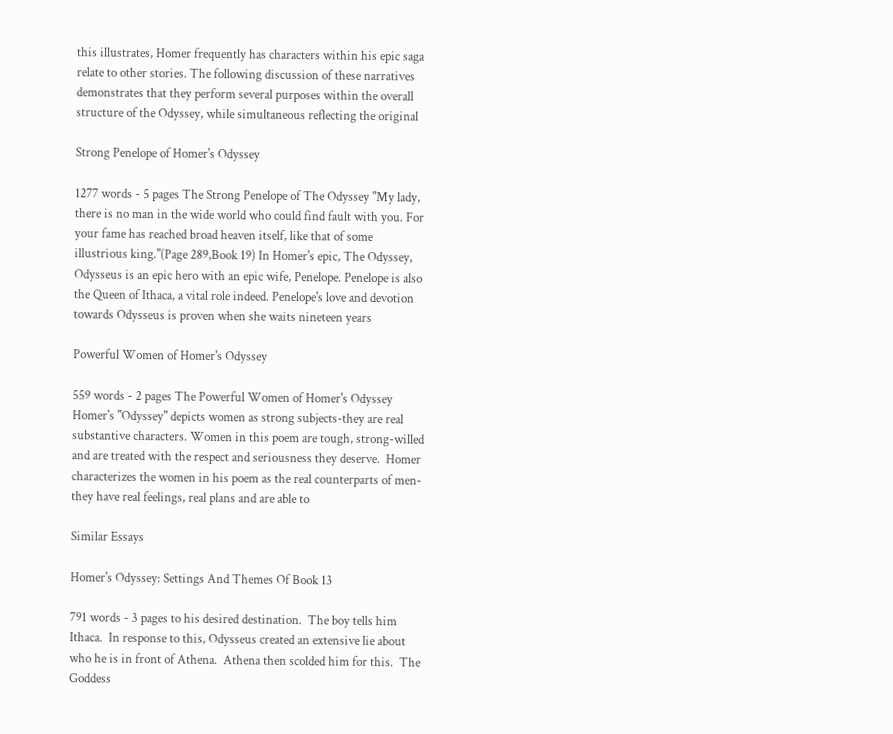this illustrates, Homer frequently has characters within his epic saga relate to other stories. The following discussion of these narratives demonstrates that they perform several purposes within the overall structure of the Odyssey, while simultaneous reflecting the original

Strong Penelope of Homer's Odyssey

1277 words - 5 pages The Strong Penelope of The Odyssey "My lady, there is no man in the wide world who could find fault with you. For your fame has reached broad heaven itself, like that of some illustrious king."(Page 289,Book 19) In Homer's epic, The Odyssey, Odysseus is an epic hero with an epic wife, Penelope. Penelope is also the Queen of Ithaca, a vital role indeed. Penelope's love and devotion towards Odysseus is proven when she waits nineteen years

Powerful Women of Homer's Odyssey

559 words - 2 pages The Powerful Women of Homer's Odyssey             Homer's "Odyssey" depicts women as strong subjects-they are real substantive characters. Women in this poem are tough, strong-willed and are treated with the respect and seriousness they deserve.  Homer characterizes the women in his poem as the real counterparts of men-they have real feelings, real plans and are able to

Similar Essays

Homer's Odyssey: Settings And Themes Of Book 13

791 words - 3 pages to his desired destination.  The boy tells him Ithaca.  In response to this, Odysseus created an extensive lie about who he is in front of Athena.  Athena then scolded him for this.  The Goddess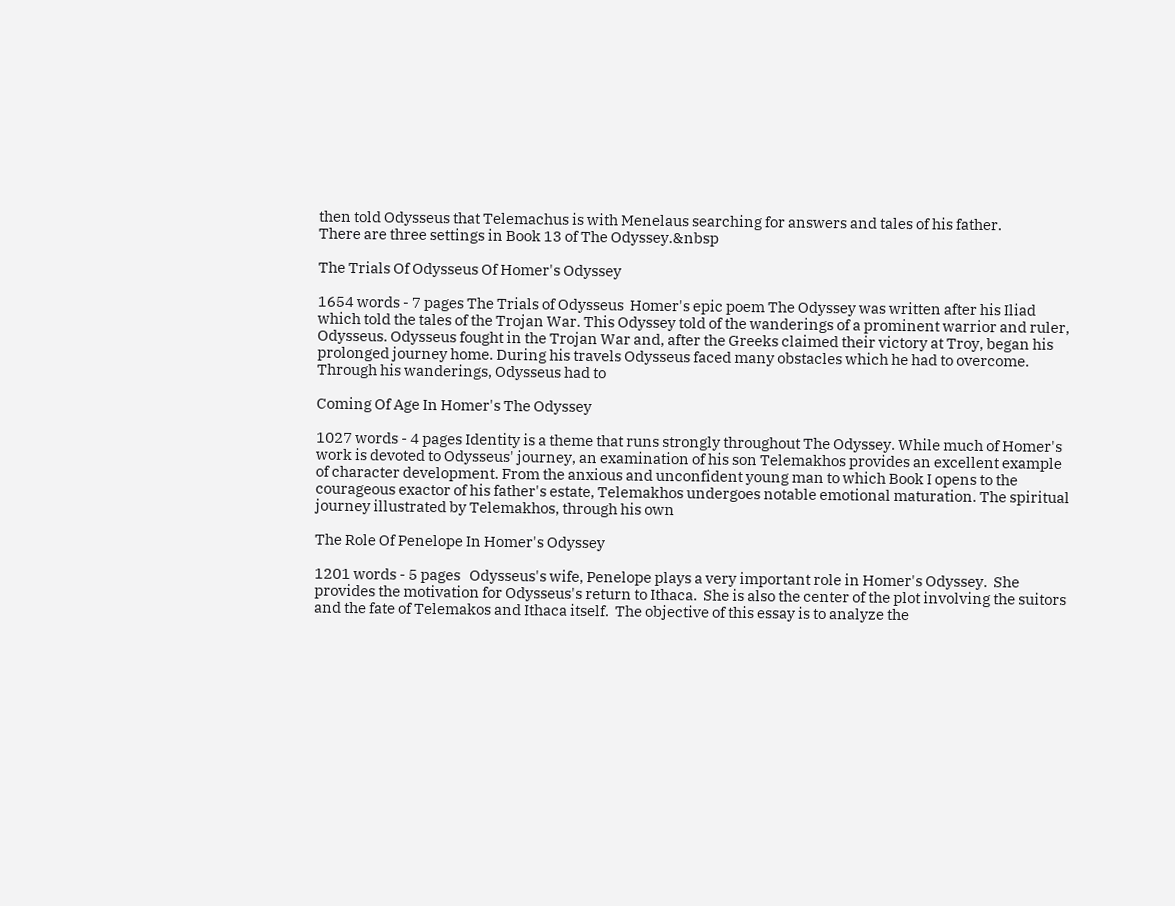then told Odysseus that Telemachus is with Menelaus searching for answers and tales of his father.              There are three settings in Book 13 of The Odyssey.&nbsp

The Trials Of Odysseus Of Homer's Odyssey

1654 words - 7 pages The Trials of Odysseus  Homer's epic poem The Odyssey was written after his Iliad which told the tales of the Trojan War. This Odyssey told of the wanderings of a prominent warrior and ruler, Odysseus. Odysseus fought in the Trojan War and, after the Greeks claimed their victory at Troy, began his prolonged journey home. During his travels Odysseus faced many obstacles which he had to overcome. Through his wanderings, Odysseus had to

Coming Of Age In Homer's The Odyssey

1027 words - 4 pages Identity is a theme that runs strongly throughout The Odyssey. While much of Homer's work is devoted to Odysseus' journey, an examination of his son Telemakhos provides an excellent example of character development. From the anxious and unconfident young man to which Book I opens to the courageous exactor of his father's estate, Telemakhos undergoes notable emotional maturation. The spiritual journey illustrated by Telemakhos, through his own

The Role Of Penelope In Homer's Odyssey

1201 words - 5 pages   Odysseus's wife, Penelope plays a very important role in Homer's Odyssey.  She provides the motivation for Odysseus's return to Ithaca.  She is also the center of the plot involving the suitors and the fate of Telemakos and Ithaca itself.  The objective of this essay is to analyze the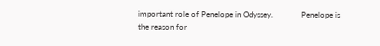important role of Penelope in Odyssey.              Penelope is the reason for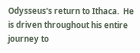Odysseus's return to Ithaca.  He is driven throughout his entire journey to